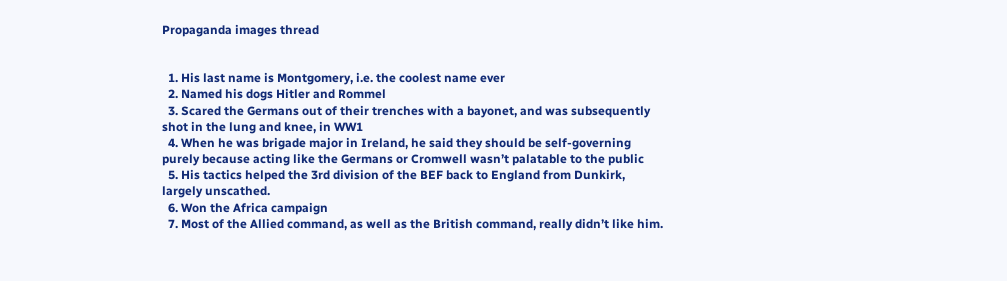Propaganda images thread


  1. His last name is Montgomery, i.e. the coolest name ever
  2. Named his dogs Hitler and Rommel
  3. Scared the Germans out of their trenches with a bayonet, and was subsequently shot in the lung and knee, in WW1
  4. When he was brigade major in Ireland, he said they should be self-governing purely because acting like the Germans or Cromwell wasn’t palatable to the public
  5. His tactics helped the 3rd division of the BEF back to England from Dunkirk, largely unscathed.
  6. Won the Africa campaign
  7. Most of the Allied command, as well as the British command, really didn’t like him.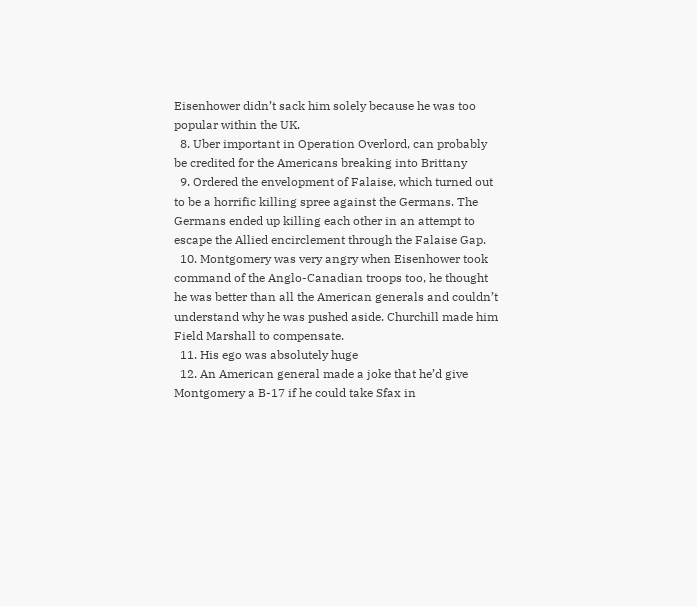Eisenhower didn’t sack him solely because he was too popular within the UK.
  8. Uber important in Operation Overlord, can probably be credited for the Americans breaking into Brittany
  9. Ordered the envelopment of Falaise, which turned out to be a horrific killing spree against the Germans. The Germans ended up killing each other in an attempt to escape the Allied encirclement through the Falaise Gap.
  10. Montgomery was very angry when Eisenhower took command of the Anglo-Canadian troops too, he thought he was better than all the American generals and couldn’t understand why he was pushed aside. Churchill made him Field Marshall to compensate.
  11. His ego was absolutely huge
  12. An American general made a joke that he’d give Montgomery a B-17 if he could take Sfax in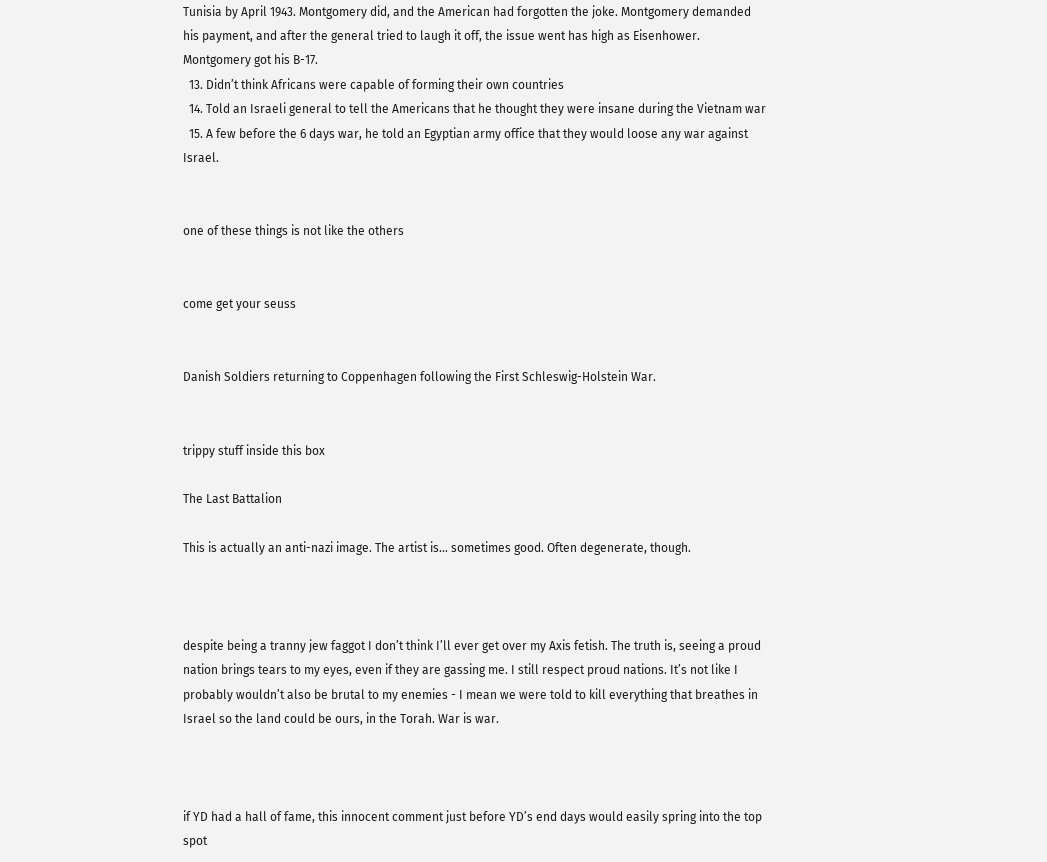Tunisia by April 1943. Montgomery did, and the American had forgotten the joke. Montgomery demanded his payment, and after the general tried to laugh it off, the issue went has high as Eisenhower. Montgomery got his B-17.
  13. Didn’t think Africans were capable of forming their own countries
  14. Told an Israeli general to tell the Americans that he thought they were insane during the Vietnam war
  15. A few before the 6 days war, he told an Egyptian army office that they would loose any war against Israel.


one of these things is not like the others


come get your seuss


Danish Soldiers returning to Coppenhagen following the First Schleswig-Holstein War.


trippy stuff inside this box

The Last Battalion

This is actually an anti-nazi image. The artist is… sometimes good. Often degenerate, though.



despite being a tranny jew faggot I don’t think I’ll ever get over my Axis fetish. The truth is, seeing a proud nation brings tears to my eyes, even if they are gassing me. I still respect proud nations. It’s not like I probably wouldn’t also be brutal to my enemies - I mean we were told to kill everything that breathes in Israel so the land could be ours, in the Torah. War is war.



if YD had a hall of fame, this innocent comment just before YD’s end days would easily spring into the top spot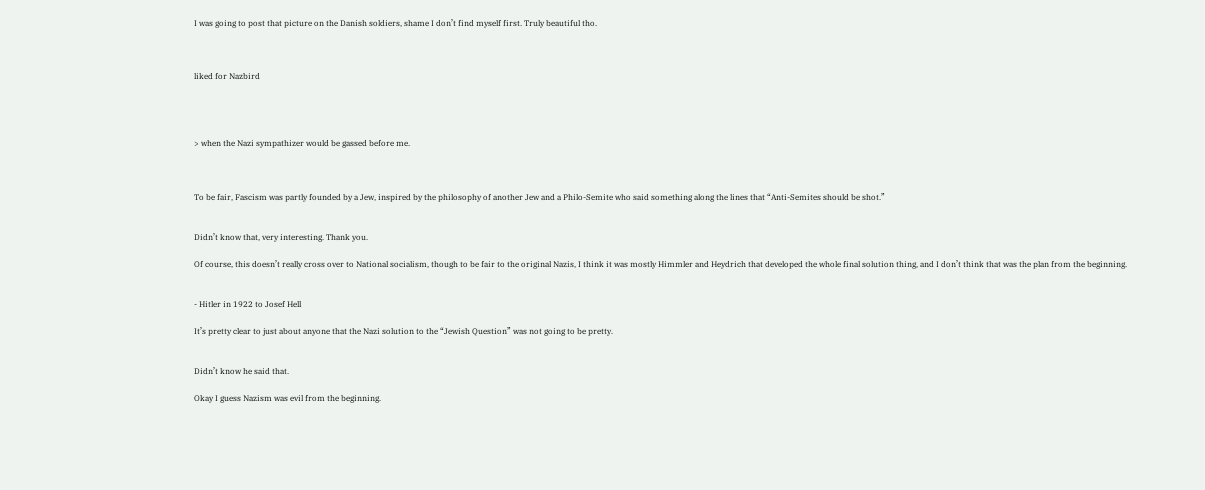I was going to post that picture on the Danish soldiers, shame I don’t find myself first. Truly beautiful tho.



liked for Nazbird




> when the Nazi sympathizer would be gassed before me.



To be fair, Fascism was partly founded by a Jew, inspired by the philosophy of another Jew and a Philo-Semite who said something along the lines that “Anti-Semites should be shot.”


Didn’t know that, very interesting. Thank you.

Of course, this doesn’t really cross over to National socialism, though to be fair to the original Nazis, I think it was mostly Himmler and Heydrich that developed the whole final solution thing, and I don’t think that was the plan from the beginning.


- Hitler in 1922 to Josef Hell

It’s pretty clear to just about anyone that the Nazi solution to the “Jewish Question” was not going to be pretty.


Didn’t know he said that.

Okay I guess Nazism was evil from the beginning.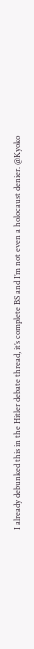I already debunked this in the Hitler debate thread, it’s complete BS and I’m not even a holocaust denier. @Kyoko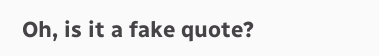Oh, is it a fake quote?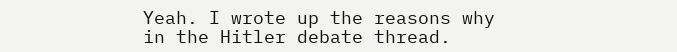Yeah. I wrote up the reasons why in the Hitler debate thread.